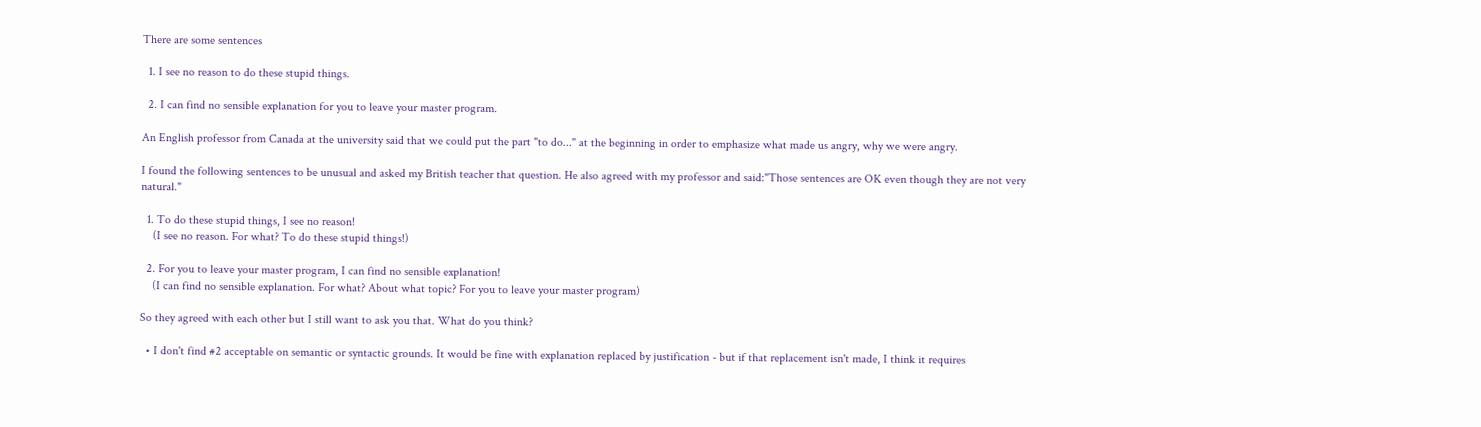There are some sentences

  1. I see no reason to do these stupid things.

  2. I can find no sensible explanation for you to leave your master program.

An English professor from Canada at the university said that we could put the part "to do..." at the beginning in order to emphasize what made us angry, why we were angry.

I found the following sentences to be unusual and asked my British teacher that question. He also agreed with my professor and said:"Those sentences are OK even though they are not very natural."

  1. To do these stupid things, I see no reason!
    (I see no reason. For what? To do these stupid things!)

  2. For you to leave your master program, I can find no sensible explanation!
    (I can find no sensible explanation. For what? About what topic? For you to leave your master program)

So they agreed with each other but I still want to ask you that. What do you think?

  • I don't find #2 acceptable on semantic or syntactic grounds. It would be fine with explanation replaced by justification - but if that replacement isn't made, I think it requires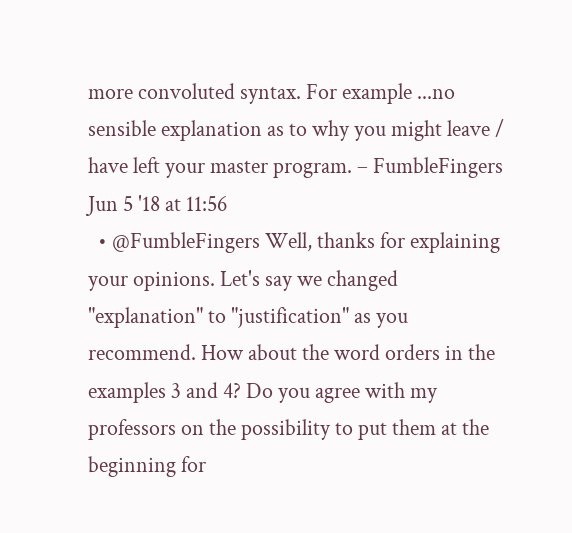more convoluted syntax. For example ...no sensible explanation as to why you might leave / have left your master program. – FumbleFingers Jun 5 '18 at 11:56
  • @FumbleFingers Well, thanks for explaining your opinions. Let's say we changed "explanation" to "justification" as you recommend. How about the word orders in the examples 3 and 4? Do you agree with my professors on the possibility to put them at the beginning for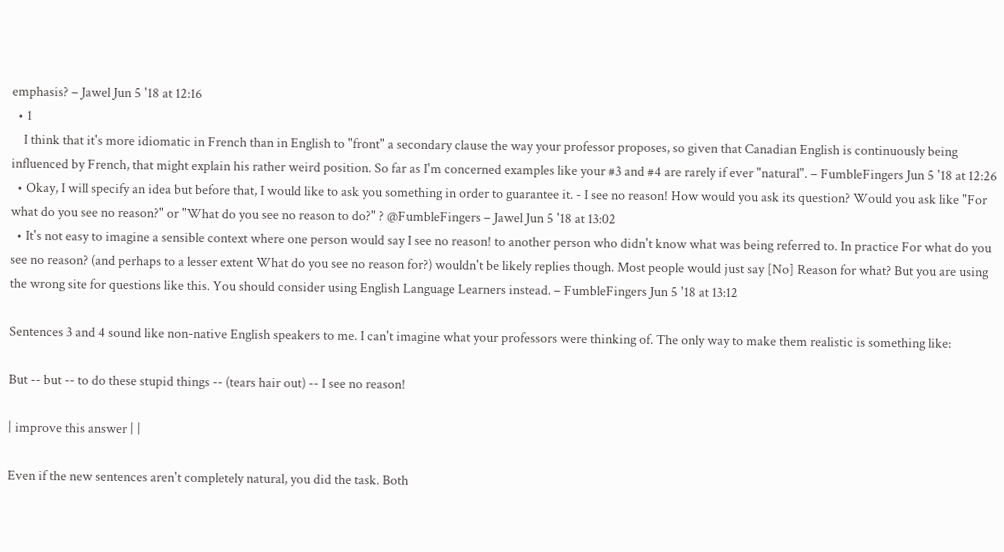emphasis? – Jawel Jun 5 '18 at 12:16
  • 1
    I think that it's more idiomatic in French than in English to "front" a secondary clause the way your professor proposes, so given that Canadian English is continuously being influenced by French, that might explain his rather weird position. So far as I'm concerned examples like your #3 and #4 are rarely if ever "natural". – FumbleFingers Jun 5 '18 at 12:26
  • Okay, I will specify an idea but before that, I would like to ask you something in order to guarantee it. - I see no reason! How would you ask its question? Would you ask like "For what do you see no reason?" or "What do you see no reason to do?" ? @FumbleFingers – Jawel Jun 5 '18 at 13:02
  • It's not easy to imagine a sensible context where one person would say I see no reason! to another person who didn't know what was being referred to. In practice For what do you see no reason? (and perhaps to a lesser extent What do you see no reason for?) wouldn't be likely replies though. Most people would just say [No] Reason for what? But you are using the wrong site for questions like this. You should consider using English Language Learners instead. – FumbleFingers Jun 5 '18 at 13:12

Sentences 3 and 4 sound like non-native English speakers to me. I can't imagine what your professors were thinking of. The only way to make them realistic is something like:

But -- but -- to do these stupid things -- (tears hair out) -- I see no reason!

| improve this answer | |

Even if the new sentences aren't completely natural, you did the task. Both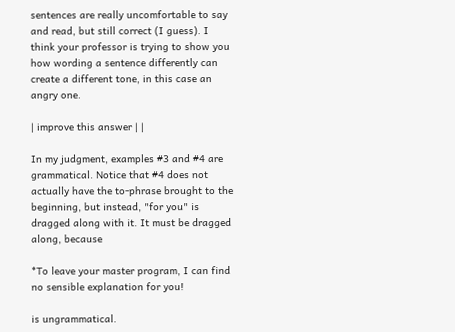sentences are really uncomfortable to say and read, but still correct (I guess). I think your professor is trying to show you how wording a sentence differently can create a different tone, in this case an angry one.

| improve this answer | |

In my judgment, examples #3 and #4 are grammatical. Notice that #4 does not actually have the to-phrase brought to the beginning, but instead, "for you" is dragged along with it. It must be dragged along, because

*To leave your master program, I can find no sensible explanation for you!

is ungrammatical.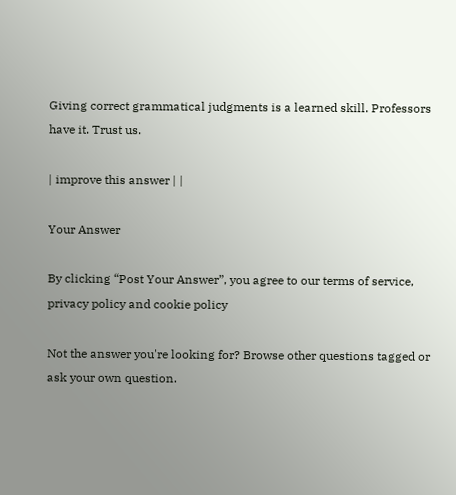Giving correct grammatical judgments is a learned skill. Professors have it. Trust us.

| improve this answer | |

Your Answer

By clicking “Post Your Answer”, you agree to our terms of service, privacy policy and cookie policy

Not the answer you're looking for? Browse other questions tagged or ask your own question.